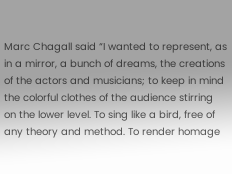Marc Chagall said “I wanted to represent, as in a mirror, a bunch of dreams, the creations of the actors and musicians; to keep in mind the colorful clothes of the audience stirring on the lower level. To sing like a bird, free of any theory and method. To render homage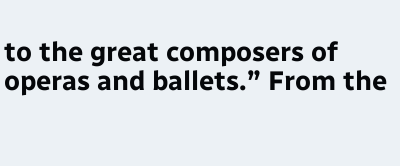to the great composers of operas and ballets.” From the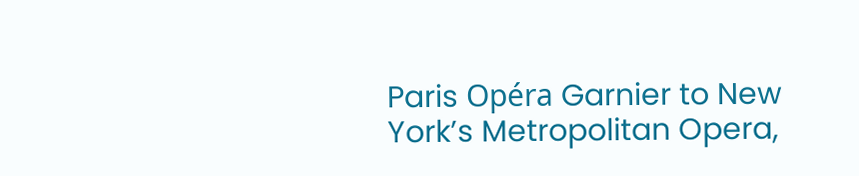Paris Opéra Garnier to New York’s Metropolitan Opera,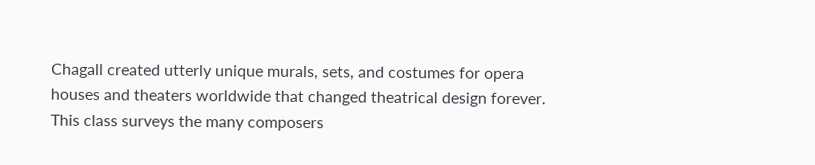Chagall created utterly unique murals, sets, and costumes for opera houses and theaters worldwide that changed theatrical design forever. This class surveys the many composers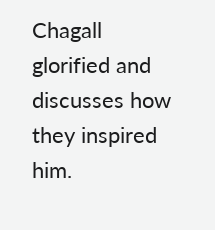Chagall glorified and discusses how they inspired him.